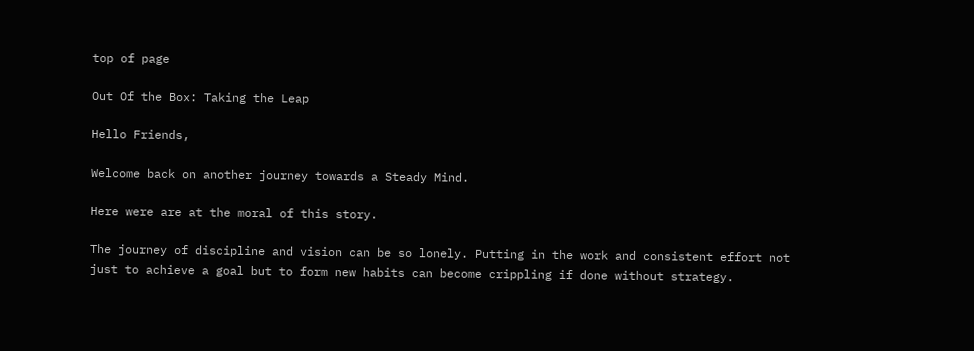top of page

Out Of the Box: Taking the Leap

Hello Friends,

Welcome back on another journey towards a Steady Mind.

Here were are at the moral of this story.

The journey of discipline and vision can be so lonely. Putting in the work and consistent effort not just to achieve a goal but to form new habits can become crippling if done without strategy.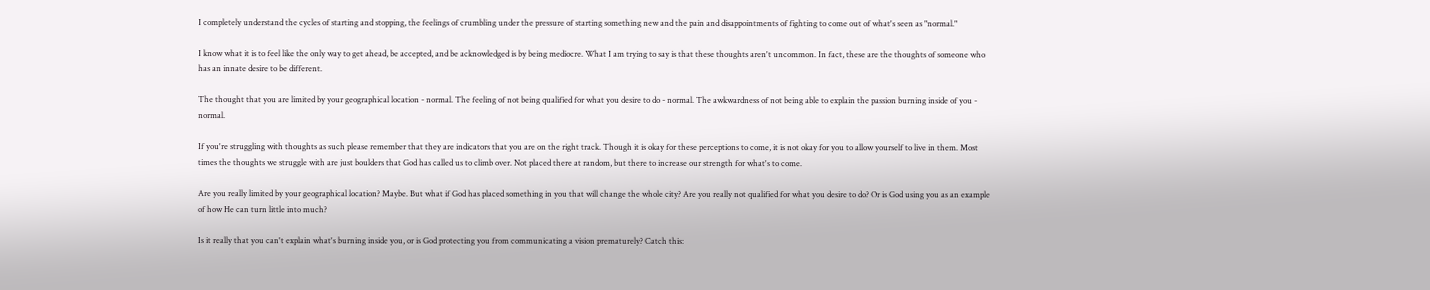I completely understand the cycles of starting and stopping, the feelings of crumbling under the pressure of starting something new and the pain and disappointments of fighting to come out of what's seen as "normal."

I know what it is to feel like the only way to get ahead, be accepted, and be acknowledged is by being mediocre. What I am trying to say is that these thoughts aren't uncommon. In fact, these are the thoughts of someone who has an innate desire to be different.

The thought that you are limited by your geographical location - normal. The feeling of not being qualified for what you desire to do - normal. The awkwardness of not being able to explain the passion burning inside of you - normal.

If you're struggling with thoughts as such please remember that they are indicators that you are on the right track. Though it is okay for these perceptions to come, it is not okay for you to allow yourself to live in them. Most times the thoughts we struggle with are just boulders that God has called us to climb over. Not placed there at random, but there to increase our strength for what's to come.

Are you really limited by your geographical location? Maybe. But what if God has placed something in you that will change the whole city? Are you really not qualified for what you desire to do? Or is God using you as an example of how He can turn little into much?

Is it really that you can't explain what's burning inside you, or is God protecting you from communicating a vision prematurely? Catch this: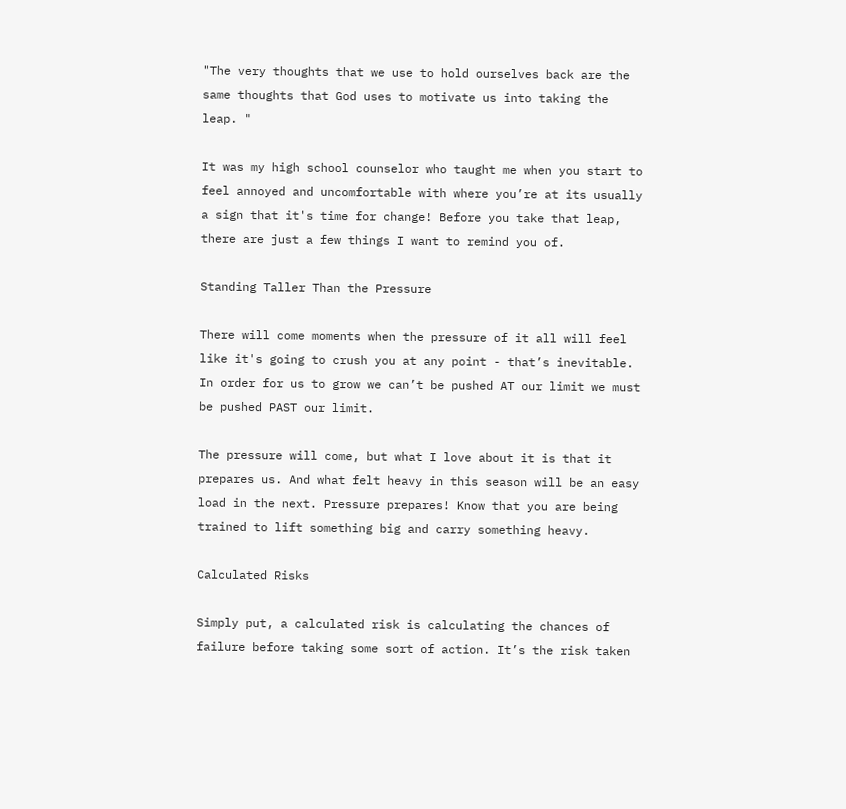"The very thoughts that we use to hold ourselves back are the same thoughts that God uses to motivate us into taking the leap. "

It was my high school counselor who taught me when you start to feel annoyed and uncomfortable with where you’re at its usually a sign that it's time for change! Before you take that leap, there are just a few things I want to remind you of.

Standing Taller Than the Pressure

There will come moments when the pressure of it all will feel like it's going to crush you at any point - that’s inevitable. In order for us to grow we can’t be pushed AT our limit we must be pushed PAST our limit.

The pressure will come, but what I love about it is that it prepares us. And what felt heavy in this season will be an easy load in the next. Pressure prepares! Know that you are being trained to lift something big and carry something heavy.

Calculated Risks

Simply put, a calculated risk is calculating the chances of failure before taking some sort of action. It’s the risk taken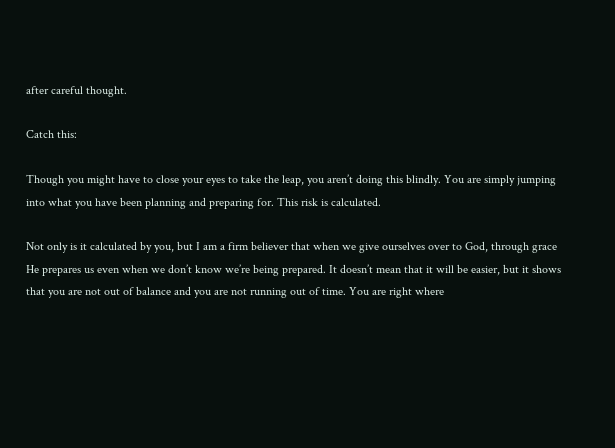after careful thought.

Catch this:

Though you might have to close your eyes to take the leap, you aren’t doing this blindly. You are simply jumping into what you have been planning and preparing for. This risk is calculated.

Not only is it calculated by you, but I am a firm believer that when we give ourselves over to God, through grace He prepares us even when we don’t know we’re being prepared. It doesn’t mean that it will be easier, but it shows that you are not out of balance and you are not running out of time. You are right where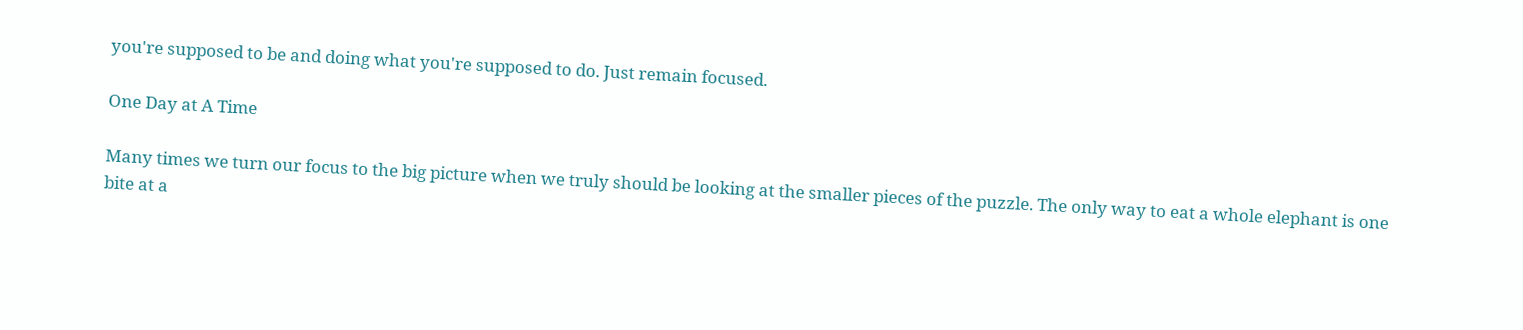you're supposed to be and doing what you're supposed to do. Just remain focused.

One Day at A Time

Many times we turn our focus to the big picture when we truly should be looking at the smaller pieces of the puzzle. The only way to eat a whole elephant is one bite at a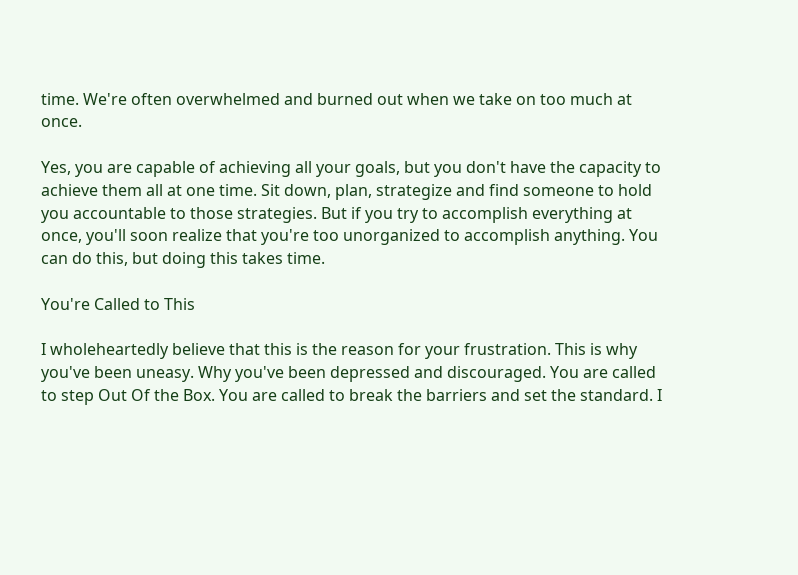time. We're often overwhelmed and burned out when we take on too much at once.

Yes, you are capable of achieving all your goals, but you don't have the capacity to achieve them all at one time. Sit down, plan, strategize and find someone to hold you accountable to those strategies. But if you try to accomplish everything at once, you'll soon realize that you're too unorganized to accomplish anything. You can do this, but doing this takes time.

You're Called to This

I wholeheartedly believe that this is the reason for your frustration. This is why you've been uneasy. Why you've been depressed and discouraged. You are called to step Out Of the Box. You are called to break the barriers and set the standard. I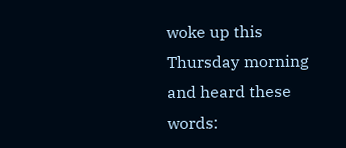woke up this Thursday morning and heard these words: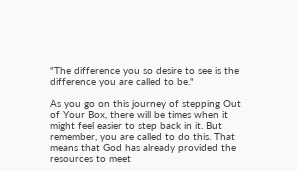"The difference you so desire to see is the difference you are called to be."

As you go on this journey of stepping Out of Your Box, there will be times when it might feel easier to step back in it. But remember, you are called to do this. That means that God has already provided the resources to meet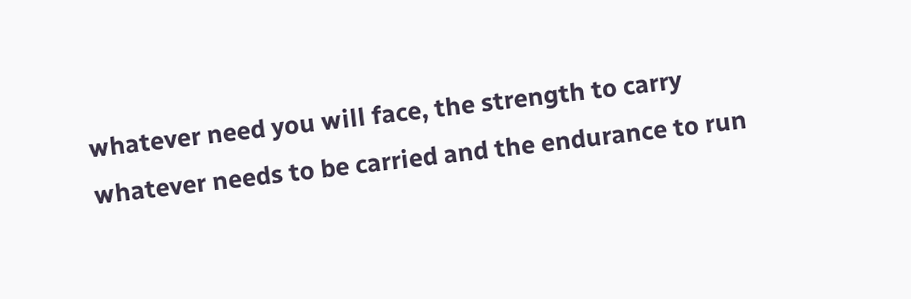whatever need you will face, the strength to carry whatever needs to be carried and the endurance to run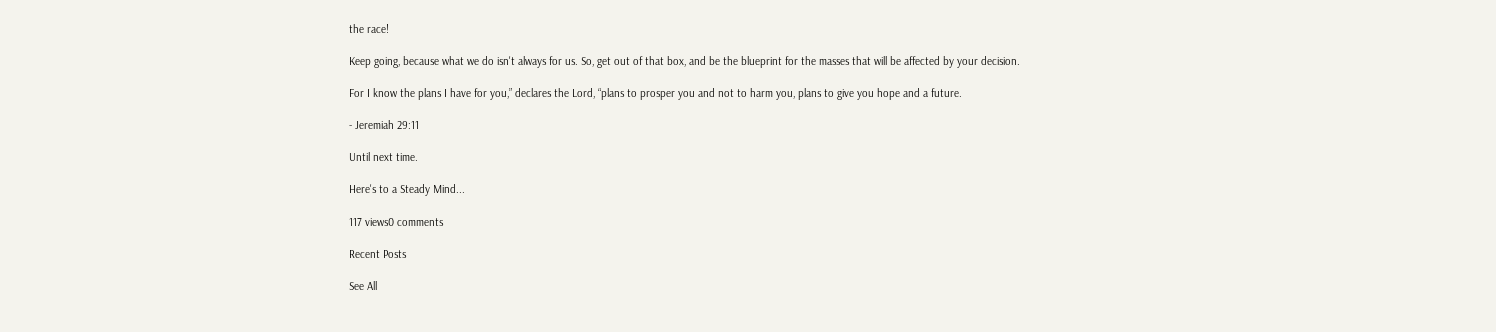the race!

Keep going, because what we do isn't always for us. So, get out of that box, and be the blueprint for the masses that will be affected by your decision.

For I know the plans I have for you,” declares the Lord, “plans to prosper you and not to harm you, plans to give you hope and a future.

- Jeremiah 29:11

Until next time.

Here's to a Steady Mind...

117 views0 comments

Recent Posts

See All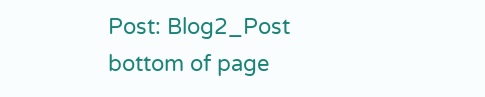Post: Blog2_Post
bottom of page